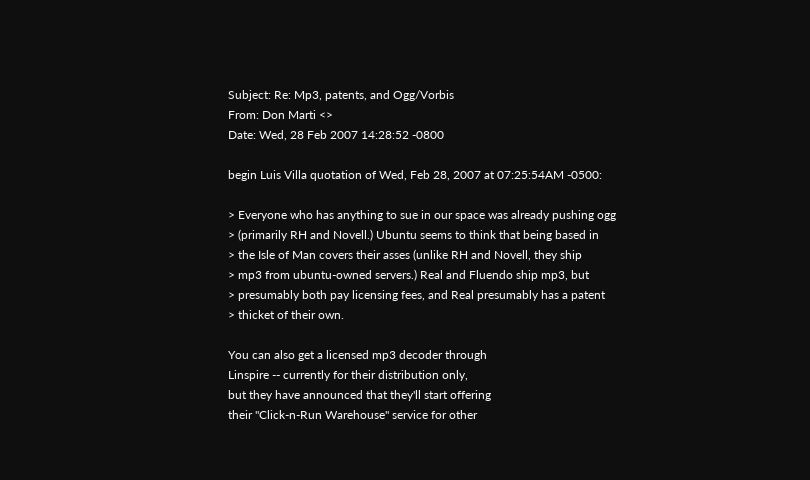Subject: Re: Mp3, patents, and Ogg/Vorbis
From: Don Marti <>
Date: Wed, 28 Feb 2007 14:28:52 -0800

begin Luis Villa quotation of Wed, Feb 28, 2007 at 07:25:54AM -0500:

> Everyone who has anything to sue in our space was already pushing ogg
> (primarily RH and Novell.) Ubuntu seems to think that being based in
> the Isle of Man covers their asses (unlike RH and Novell, they ship
> mp3 from ubuntu-owned servers.) Real and Fluendo ship mp3, but
> presumably both pay licensing fees, and Real presumably has a patent
> thicket of their own.

You can also get a licensed mp3 decoder through
Linspire -- currently for their distribution only,
but they have announced that they'll start offering
their "Click-n-Run Warehouse" service for other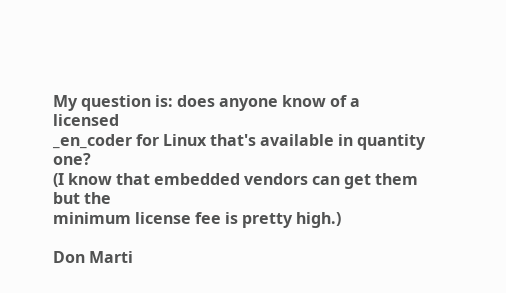My question is: does anyone know of a licensed
_en_coder for Linux that's available in quantity one?
(I know that embedded vendors can get them but the
minimum license fee is pretty high.)

Don Marti